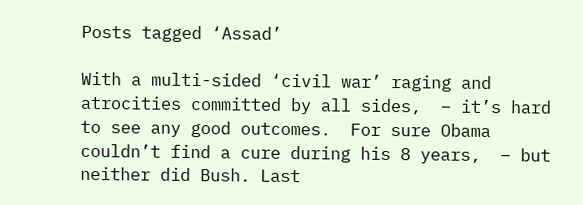Posts tagged ‘Assad’

With a multi-sided ‘civil war’ raging and atrocities committed by all sides,  – it’s hard to see any good outcomes.  For sure Obama couldn’t find a cure during his 8 years,  – but neither did Bush. Last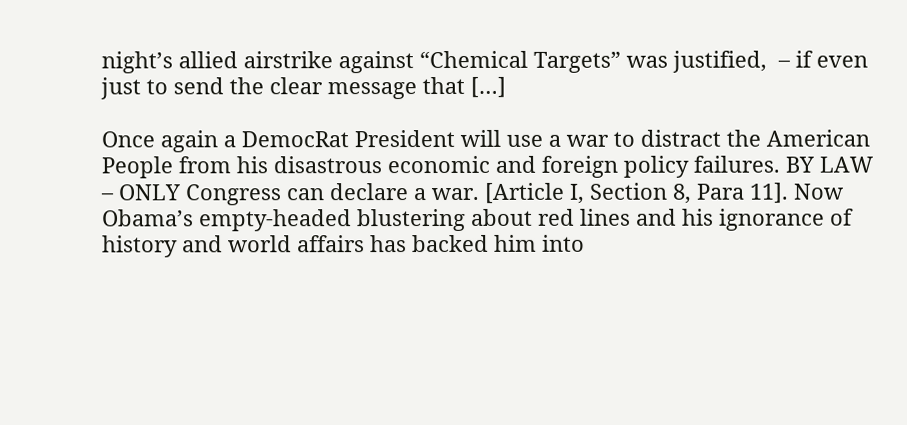night’s allied airstrike against “Chemical Targets” was justified,  – if even just to send the clear message that […]

Once again a DemocRat President will use a war to distract the American People from his disastrous economic and foreign policy failures. BY LAW – ONLY Congress can declare a war. [Article I, Section 8, Para 11]. Now Obama’s empty-headed blustering about red lines and his ignorance of history and world affairs has backed him into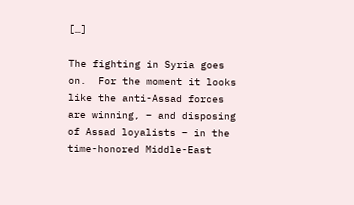[…]

The fighting in Syria goes on.  For the moment it looks like the anti-Assad forces are winning, – and disposing of Assad loyalists – in the time-honored Middle-East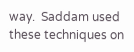way.  Saddam used these techniques on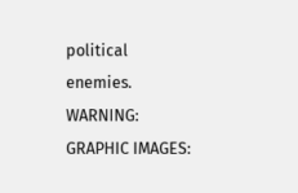political enemies.  WARNING: GRAPHIC IMAGES: